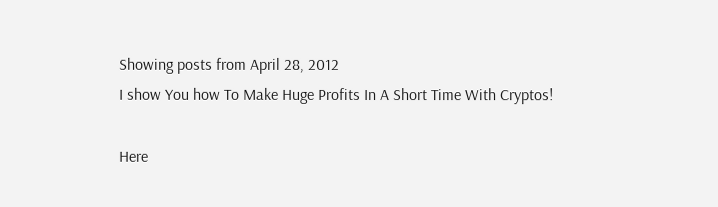Showing posts from April 28, 2012
I show You how To Make Huge Profits In A Short Time With Cryptos!

Here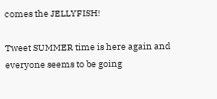comes the JELLYFISH!

Tweet SUMMER time is here again and everyone seems to be going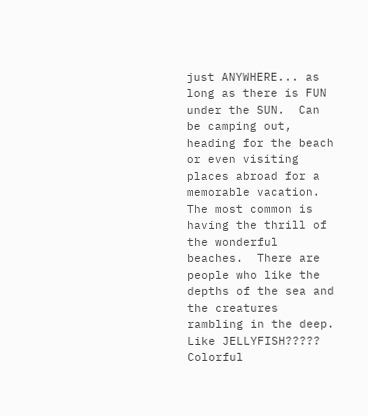just ANYWHERE... as long as there is FUN under the SUN.  Can be camping out, heading for the beach or even visiting places abroad for a memorable vacation. The most common is having the thrill of the wonderful beaches.  There are people who like the depths of the sea and the creatures rambling in the deep. Like JELLYFISH????? Colorful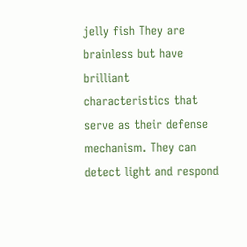jelly fish They are brainless but have brilliant characteristics that serve as their defense mechanism. They can detect light and respond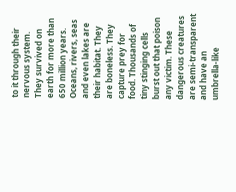to it through their nervous system. They survived on earth for more than 650 million years. Oceans, rivers, seas and even lakes are their habitat. They are boneless. They capture prey for food. Thousands of tiny stinging cells burst out that poison any victim. These dangerous creatures are semi-transparent and have an umbrella-like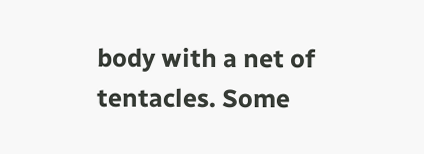body with a net of tentacles. Some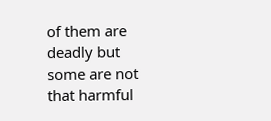of them are deadly but some are not that harmful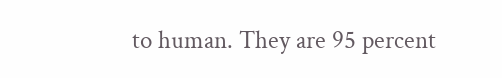to human. They are 95 percent